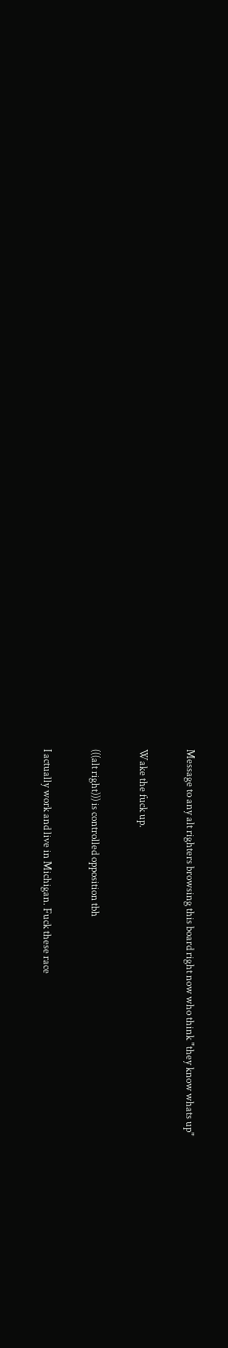Message to any alt righters browsing this board right now who think "they know whats up"

Wake the fuck up.

(((alt right))) is controlled opposition tbh

I actually work and live in Michigan. Fuck these race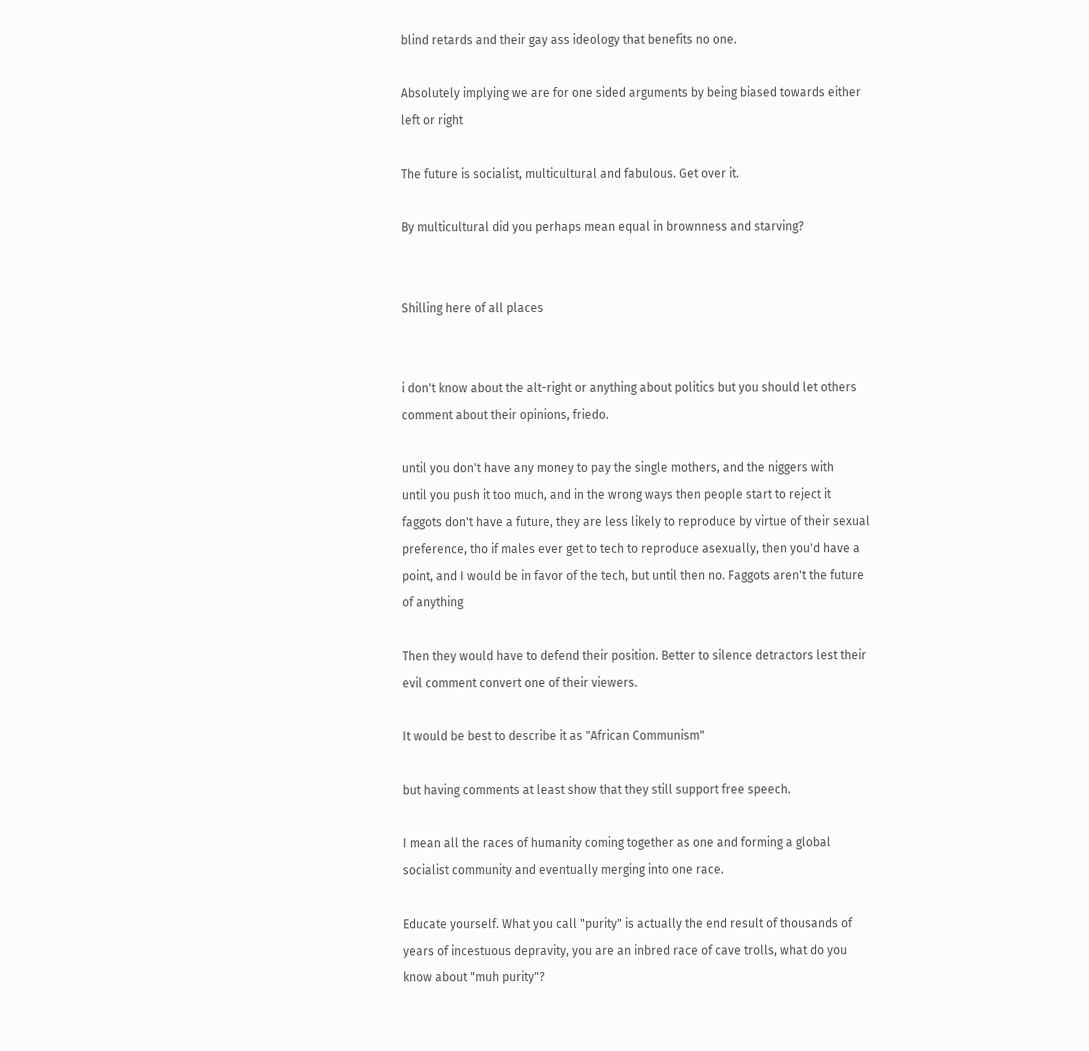blind retards and their gay ass ideology that benefits no one.

Absolutely implying we are for one sided arguments by being biased towards either left or right

The future is socialist, multicultural and fabulous. Get over it.

By multicultural did you perhaps mean equal in brownness and starving?


Shilling here of all places


i don't know about the alt-right or anything about politics but you should let others comment about their opinions, friedo.

until you don't have any money to pay the single mothers, and the niggers with
until you push it too much, and in the wrong ways then people start to reject it
faggots don't have a future, they are less likely to reproduce by virtue of their sexual preference, tho if males ever get to tech to reproduce asexually, then you'd have a point, and I would be in favor of the tech, but until then no. Faggots aren't the future of anything

Then they would have to defend their position. Better to silence detractors lest their evil comment convert one of their viewers.

It would be best to describe it as "African Communism"

but having comments at least show that they still support free speech.

I mean all the races of humanity coming together as one and forming a global socialist community and eventually merging into one race.

Educate yourself. What you call "purity" is actually the end result of thousands of years of incestuous depravity, you are an inbred race of cave trolls, what do you know about "muh purity"?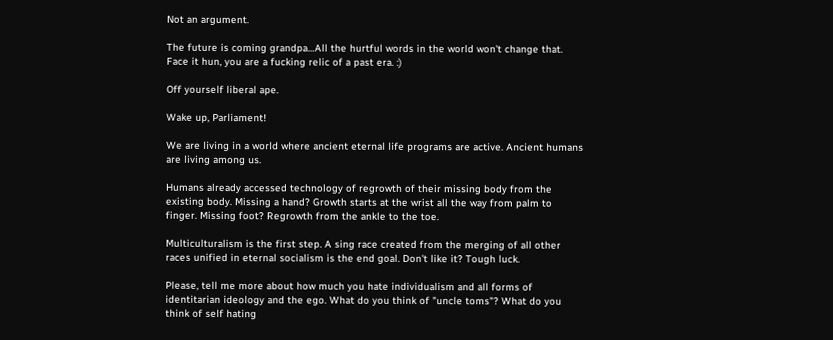Not an argument.

The future is coming grandpa…All the hurtful words in the world won't change that. Face it hun, you are a fucking relic of a past era. :)

Off yourself liberal ape.

Wake up, Parliament!

We are living in a world where ancient eternal life programs are active. Ancient humans are living among us.

Humans already accessed technology of regrowth of their missing body from the existing body. Missing a hand? Growth starts at the wrist all the way from palm to finger. Missing foot? Regrowth from the ankle to the toe.

Multiculturalism is the first step. A sing race created from the merging of all other races unified in eternal socialism is the end goal. Don't like it? Tough luck.

Please, tell me more about how much you hate individualism and all forms of identitarian ideology and the ego. What do you think of "uncle toms"? What do you think of self hating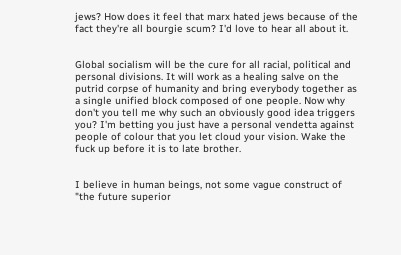jews? How does it feel that marx hated jews because of the fact they're all bourgie scum? I'd love to hear all about it.


Global socialism will be the cure for all racial, political and personal divisions. It will work as a healing salve on the putrid corpse of humanity and bring everybody together as a single unified block composed of one people. Now why don't you tell me why such an obviously good idea triggers you? I'm betting you just have a personal vendetta against people of colour that you let cloud your vision. Wake the fuck up before it is to late brother.


I believe in human beings, not some vague construct of "the future superior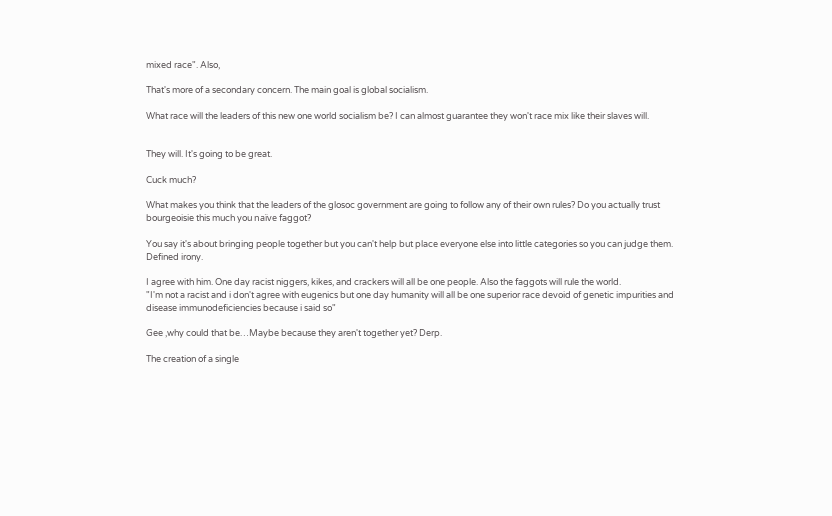mixed race". Also,

That's more of a secondary concern. The main goal is global socialism.

What race will the leaders of this new one world socialism be? I can almost guarantee they won't race mix like their slaves will.


They will. It's going to be great.

Cuck much?

What makes you think that the leaders of the glosoc government are going to follow any of their own rules? Do you actually trust bourgeoisie this much you naïve faggot?

You say it's about bringing people together but you can't help but place everyone else into little categories so you can judge them.
Defined irony.

I agree with him. One day racist niggers, kikes, and crackers will all be one people. Also the faggots will rule the world.
"I'm not a racist and i don't agree with eugenics but one day humanity will all be one superior race devoid of genetic impurities and disease immunodeficiencies because i said so"

Gee ,why could that be…Maybe because they aren't together yet? Derp.

The creation of a single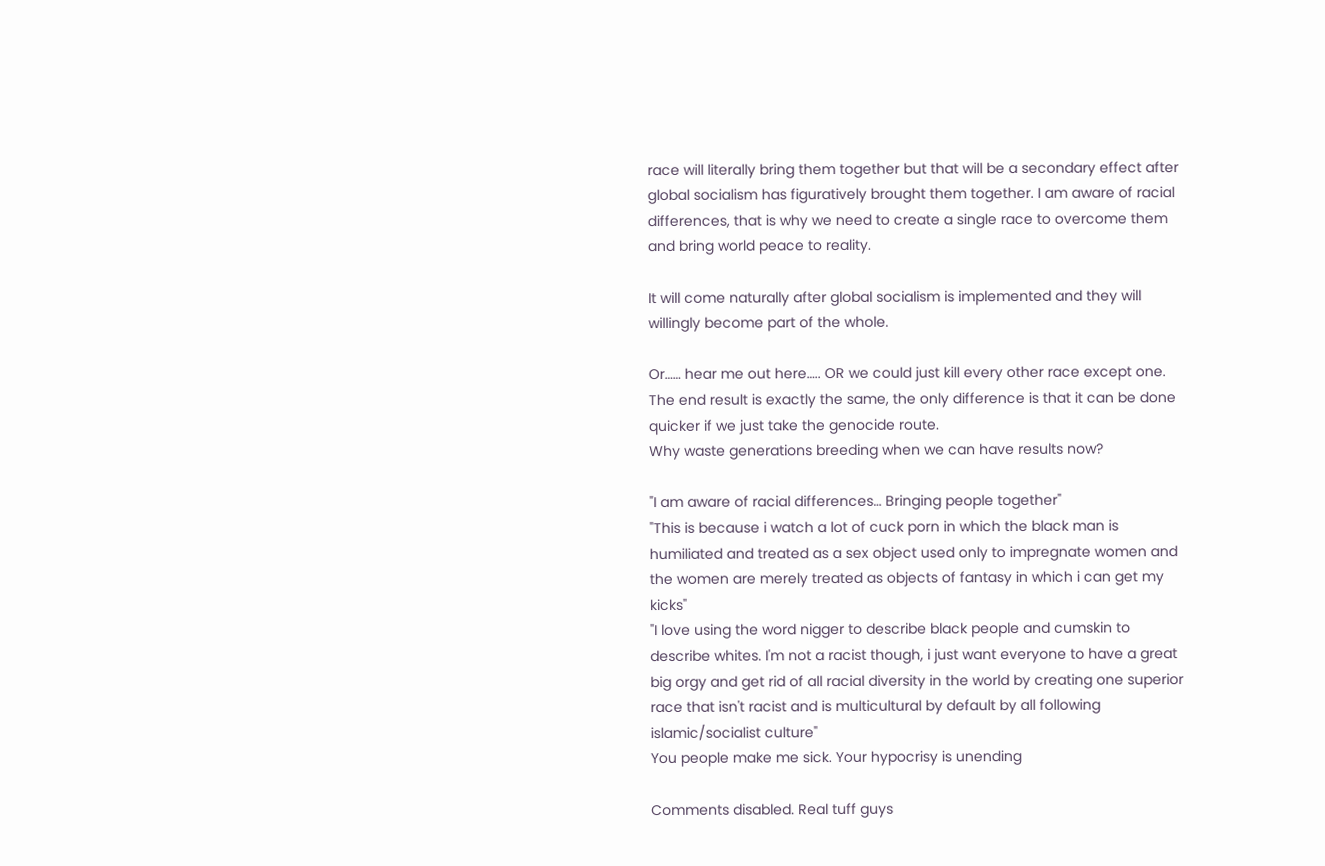race will literally bring them together but that will be a secondary effect after global socialism has figuratively brought them together. I am aware of racial differences, that is why we need to create a single race to overcome them and bring world peace to reality.

It will come naturally after global socialism is implemented and they will willingly become part of the whole.

Or…… hear me out here….. OR we could just kill every other race except one.
The end result is exactly the same, the only difference is that it can be done quicker if we just take the genocide route.
Why waste generations breeding when we can have results now?

"I am aware of racial differences… Bringing people together"
"This is because i watch a lot of cuck porn in which the black man is humiliated and treated as a sex object used only to impregnate women and the women are merely treated as objects of fantasy in which i can get my kicks"
"I love using the word nigger to describe black people and cumskin to describe whites. I'm not a racist though, i just want everyone to have a great big orgy and get rid of all racial diversity in the world by creating one superior race that isn't racist and is multicultural by default by all following islamic/socialist culture"
You people make me sick. Your hypocrisy is unending

Comments disabled. Real tuff guys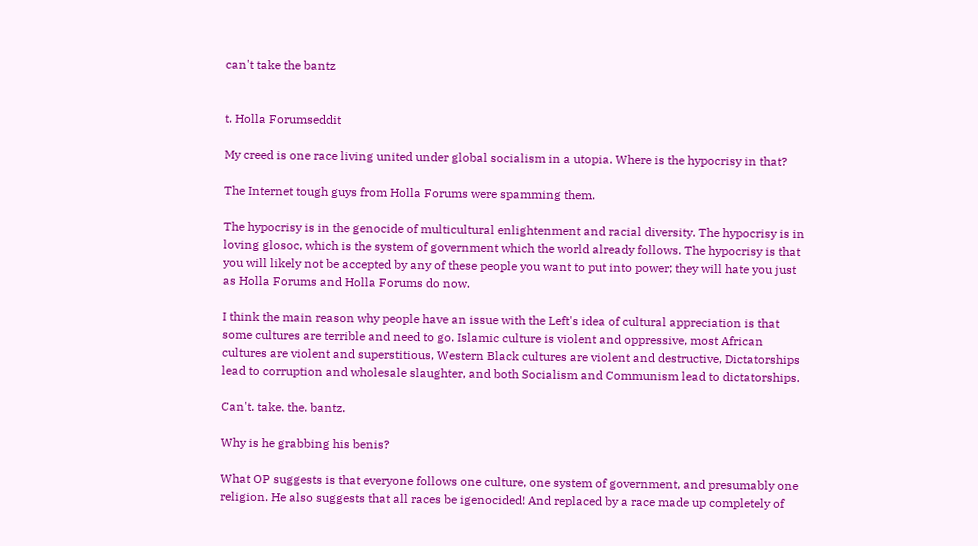can't take the bantz


t. Holla Forumseddit

My creed is one race living united under global socialism in a utopia. Where is the hypocrisy in that?

The Internet tough guys from Holla Forums were spamming them.

The hypocrisy is in the genocide of multicultural enlightenment and racial diversity. The hypocrisy is in loving glosoc, which is the system of government which the world already follows. The hypocrisy is that you will likely not be accepted by any of these people you want to put into power; they will hate you just as Holla Forums and Holla Forums do now.

I think the main reason why people have an issue with the Left's idea of cultural appreciation is that some cultures are terrible and need to go. Islamic culture is violent and oppressive, most African cultures are violent and superstitious, Western Black cultures are violent and destructive, Dictatorships lead to corruption and wholesale slaughter, and both Socialism and Communism lead to dictatorships.

Can't. take. the. bantz.

Why is he grabbing his benis?

What OP suggests is that everyone follows one culture, one system of government, and presumably one religion. He also suggests that all races be igenocided! And replaced by a race made up completely of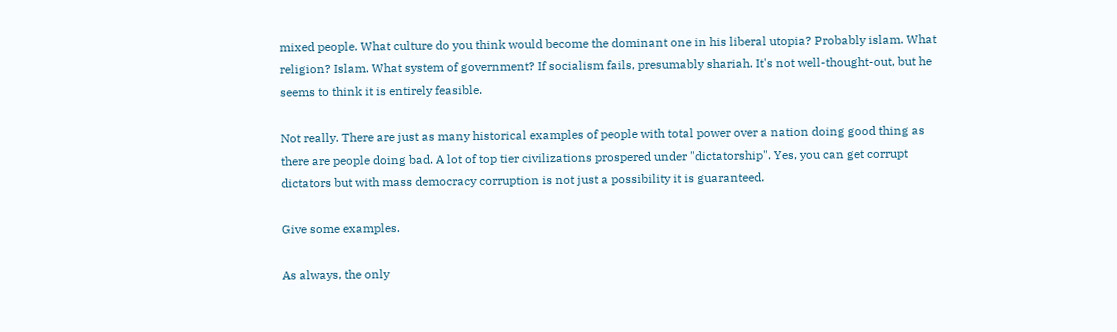mixed people. What culture do you think would become the dominant one in his liberal utopia? Probably islam. What religion? Islam. What system of government? If socialism fails, presumably shariah. It's not well-thought-out, but he seems to think it is entirely feasible.

Not really. There are just as many historical examples of people with total power over a nation doing good thing as there are people doing bad. A lot of top tier civilizations prospered under "dictatorship". Yes, you can get corrupt dictators but with mass democracy corruption is not just a possibility it is guaranteed.

Give some examples.

As always, the only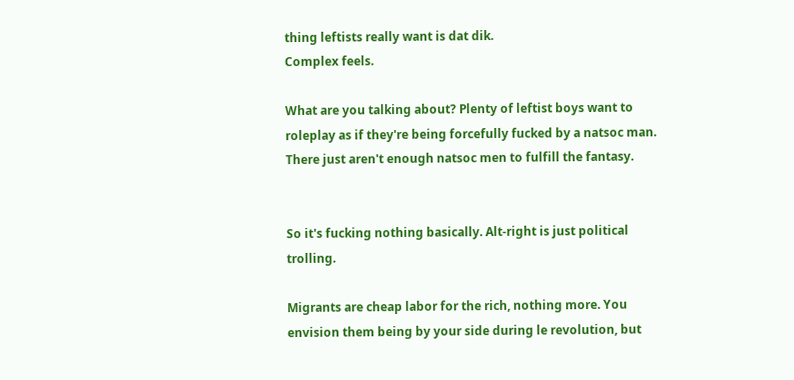thing leftists really want is dat dik.
Complex feels.

What are you talking about? Plenty of leftist boys want to roleplay as if they're being forcefully fucked by a natsoc man. There just aren't enough natsoc men to fulfill the fantasy.


So it's fucking nothing basically. Alt-right is just political trolling.

Migrants are cheap labor for the rich, nothing more. You envision them being by your side during le revolution, but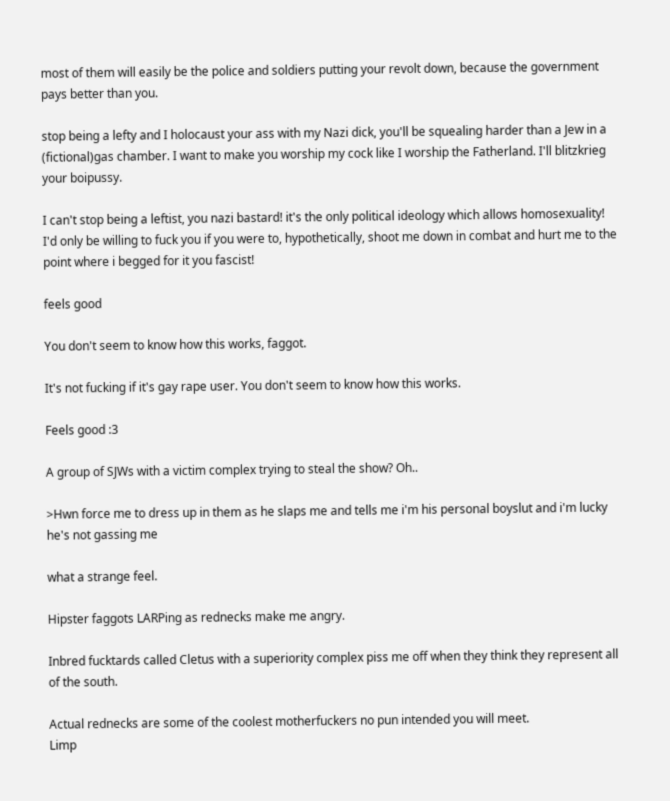most of them will easily be the police and soldiers putting your revolt down, because the government pays better than you.

stop being a lefty and I holocaust your ass with my Nazi dick, you'll be squealing harder than a Jew in a (fictional)gas chamber. I want to make you worship my cock like I worship the Fatherland. I'll blitzkrieg your boipussy.

I can't stop being a leftist, you nazi bastard! it's the only political ideology which allows homosexuality!
I'd only be willing to fuck you if you were to, hypothetically, shoot me down in combat and hurt me to the point where i begged for it you fascist!

feels good

You don't seem to know how this works, faggot.

It's not fucking if it's gay rape user. You don't seem to know how this works.

Feels good :3

A group of SJWs with a victim complex trying to steal the show? Oh..

>Hwn force me to dress up in them as he slaps me and tells me i'm his personal boyslut and i'm lucky he's not gassing me

what a strange feel.

Hipster faggots LARPing as rednecks make me angry.

Inbred fucktards called Cletus with a superiority complex piss me off when they think they represent all of the south.

Actual rednecks are some of the coolest motherfuckers no pun intended you will meet.
Limp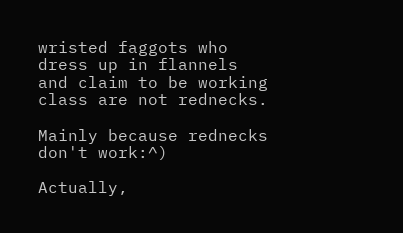wristed faggots who dress up in flannels and claim to be working class are not rednecks.

Mainly because rednecks don't work:^)

Actually,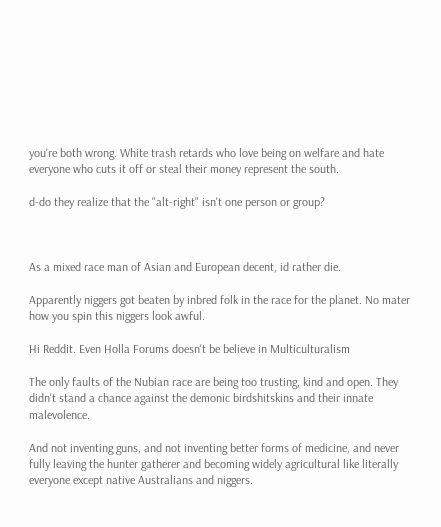you're both wrong. White trash retards who love being on welfare and hate everyone who cuts it off or steal their money represent the south.

d-do they realize that the "alt-right" isn't one person or group?



As a mixed race man of Asian and European decent, id rather die.

Apparently niggers got beaten by inbred folk in the race for the planet. No mater how you spin this niggers look awful.

Hi Reddit. Even Holla Forums doesn't be believe in Multiculturalism

The only faults of the Nubian race are being too trusting, kind and open. They didn't stand a chance against the demonic birdshitskins and their innate malevolence.

And not inventing guns, and not inventing better forms of medicine, and never fully leaving the hunter gatherer and becoming widely agricultural like literally everyone except native Australians and niggers.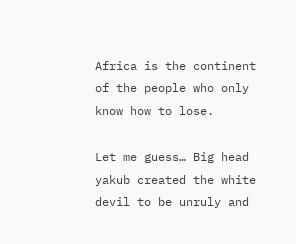Africa is the continent of the people who only know how to lose.

Let me guess… Big head yakub created the white devil to be unruly and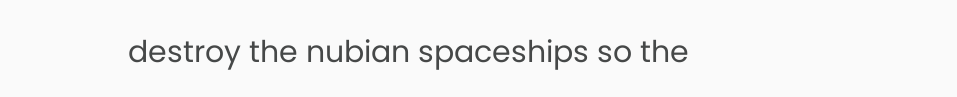destroy the nubian spaceships so the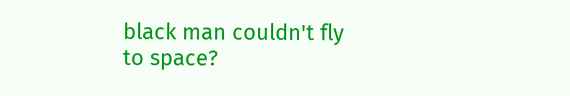black man couldn't fly to space?